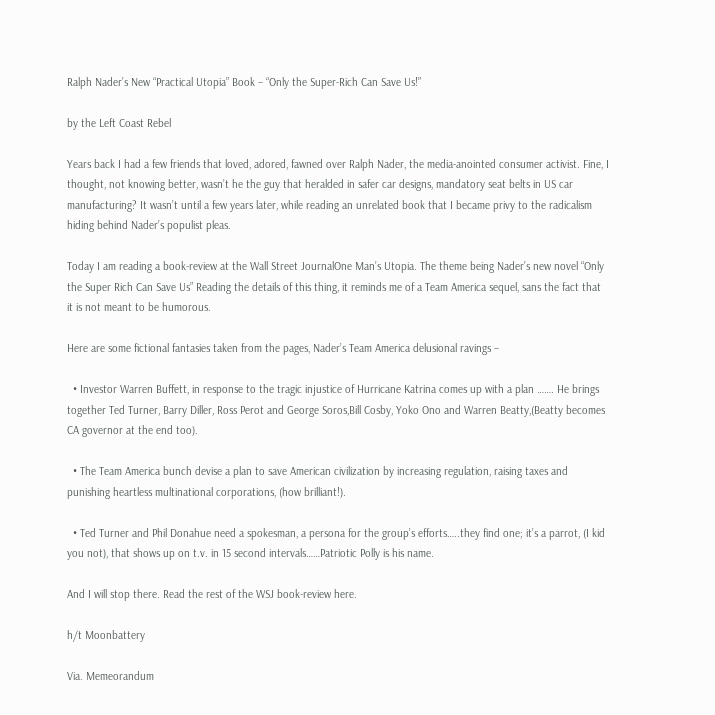Ralph Nader’s New “Practical Utopia” Book – “Only the Super-Rich Can Save Us!”

by the Left Coast Rebel

Years back I had a few friends that loved, adored, fawned over Ralph Nader, the media-anointed consumer activist. Fine, I thought, not knowing better, wasn’t he the guy that heralded in safer car designs, mandatory seat belts in US car manufacturing? It wasn’t until a few years later, while reading an unrelated book that I became privy to the radicalism hiding behind Nader’s populist pleas.

Today I am reading a book-review at the Wall Street JournalOne Man’s Utopia. The theme being Nader’s new novel “Only the Super Rich Can Save Us” Reading the details of this thing, it reminds me of a Team America sequel, sans the fact that it is not meant to be humorous.

Here are some fictional fantasies taken from the pages, Nader’s Team America delusional ravings –

  • Investor Warren Buffett, in response to the tragic injustice of Hurricane Katrina comes up with a plan ……. He brings together Ted Turner, Barry Diller, Ross Perot and George Soros,Bill Cosby, Yoko Ono and Warren Beatty,(Beatty becomes CA governor at the end too).

  • The Team America bunch devise a plan to save American civilization by increasing regulation, raising taxes and punishing heartless multinational corporations, (how brilliant!).

  • Ted Turner and Phil Donahue need a spokesman, a persona for the group’s efforts…..they find one; it’s a parrot, (I kid you not), that shows up on t.v. in 15 second intervals……Patriotic Polly is his name.

And I will stop there. Read the rest of the WSJ book-review here.

h/t Moonbattery

Via. Memeorandum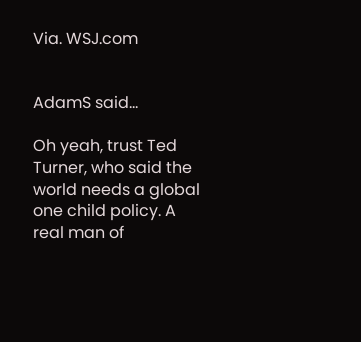Via. WSJ.com


AdamS said…

Oh yeah, trust Ted Turner, who said the world needs a global one child policy. A real man of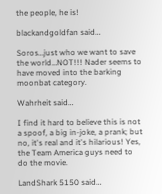the people, he is!

blackandgoldfan said…

Soros…just who we want to save the world…NOT!!! Nader seems to have moved into the barking moonbat category.

Wahrheit said…

I find it hard to believe this is not a spoof, a big in-joke, a prank; but no, it's real and it's hilarious! Yes, the Team America guys need to do the movie.

LandShark 5150 said…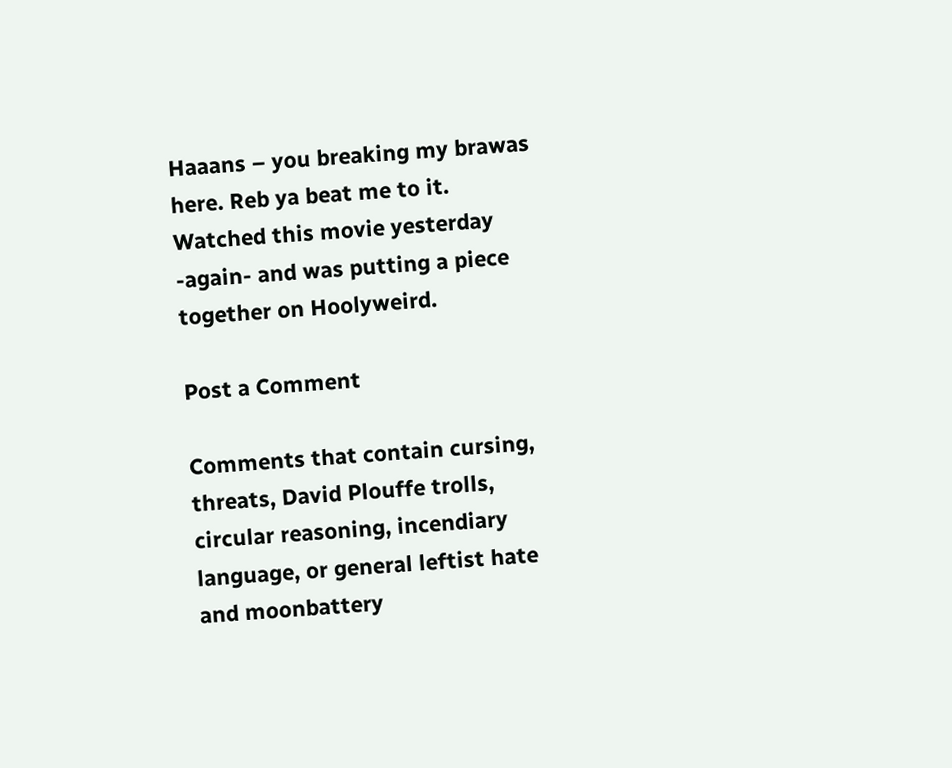Haaans – you breaking my brawas here. Reb ya beat me to it. Watched this movie yesterday -again- and was putting a piece together on Hoolyweird.

Post a Comment

Comments that contain cursing, threats, David Plouffe trolls, circular reasoning, incendiary language, or general leftist hate and moonbattery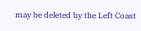may be deleted by the Left Coast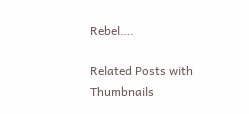Rebel….

Related Posts with Thumbnails